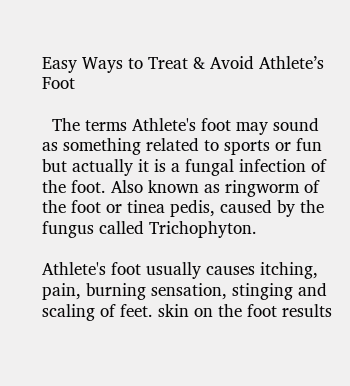Easy Ways to Treat & Avoid Athlete’s Foot

  The terms Athlete's foot may sound as something related to sports or fun but actually it is a fungal infection of the foot. Also known as ringworm of the foot or tinea pedis, caused by the fungus called Trichophyton.

Athlete's foot usually causes itching, pain, burning sensation, stinging and scaling of feet. skin on the foot results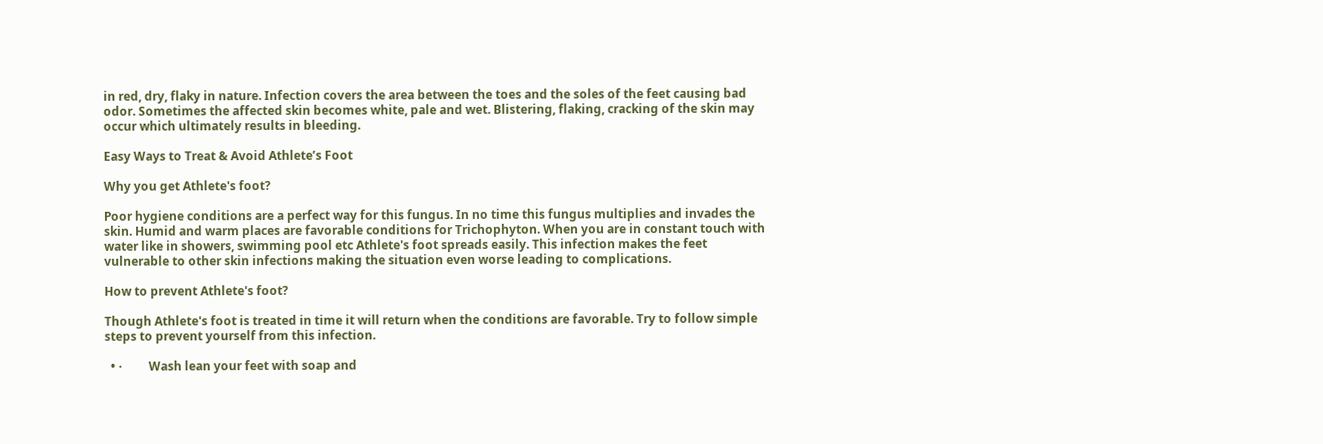in red, dry, flaky in nature. Infection covers the area between the toes and the soles of the feet causing bad odor. Sometimes the affected skin becomes white, pale and wet. Blistering, flaking, cracking of the skin may occur which ultimately results in bleeding.

Easy Ways to Treat & Avoid Athlete’s Foot

Why you get Athlete's foot?

Poor hygiene conditions are a perfect way for this fungus. In no time this fungus multiplies and invades the skin. Humid and warm places are favorable conditions for Trichophyton. When you are in constant touch with water like in showers, swimming pool etc Athlete's foot spreads easily. This infection makes the feet vulnerable to other skin infections making the situation even worse leading to complications.

How to prevent Athlete's foot?

Though Athlete's foot is treated in time it will return when the conditions are favorable. Try to follow simple steps to prevent yourself from this infection.

  • ·         Wash lean your feet with soap and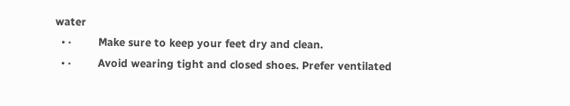water
  • ·         Make sure to keep your feet dry and clean.
  • ·         Avoid wearing tight and closed shoes. Prefer ventilated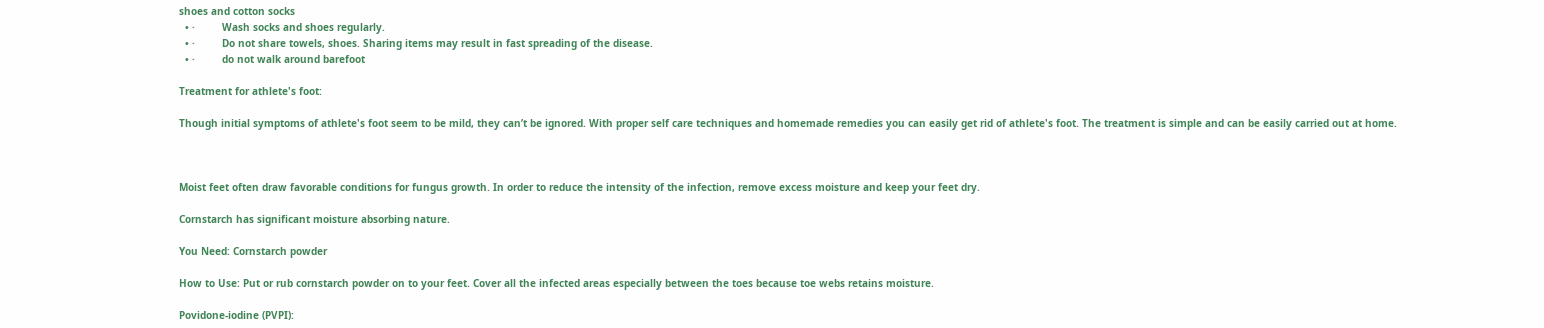shoes and cotton socks
  • ·         Wash socks and shoes regularly.
  • ·         Do not share towels, shoes. Sharing items may result in fast spreading of the disease.
  • ·         do not walk around barefoot

Treatment for athlete's foot:

Though initial symptoms of athlete's foot seem to be mild, they can’t be ignored. With proper self care techniques and homemade remedies you can easily get rid of athlete's foot. The treatment is simple and can be easily carried out at home.



Moist feet often draw favorable conditions for fungus growth. In order to reduce the intensity of the infection, remove excess moisture and keep your feet dry.

Cornstarch has significant moisture absorbing nature.

You Need: Cornstarch powder

How to Use: Put or rub cornstarch powder on to your feet. Cover all the infected areas especially between the toes because toe webs retains moisture.

Povidone-iodine (PVPI):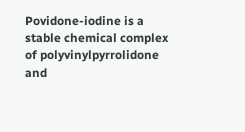Povidone-iodine is a stable chemical complex of polyvinylpyrrolidone and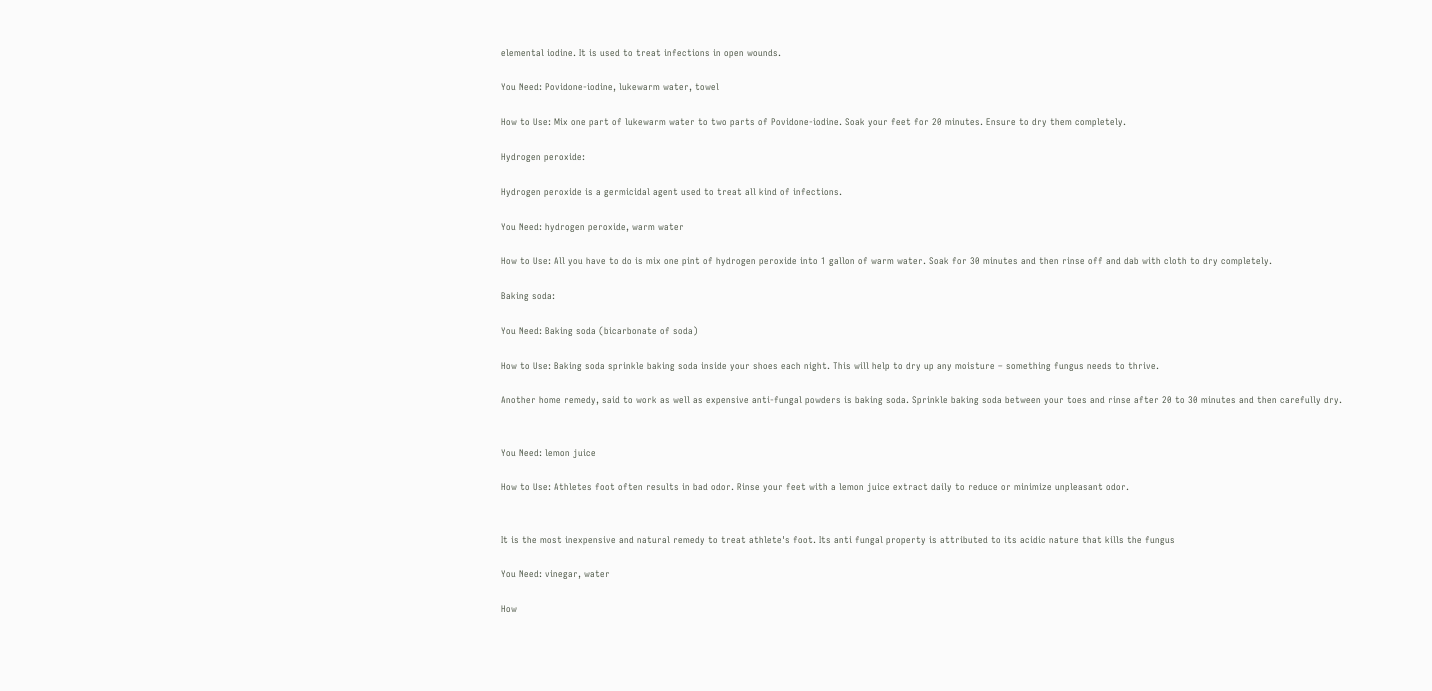elemental iodine. It is used to treat infections in open wounds.

You Need: Povidone-iodine, lukewarm water, towel

How to Use: Mix one part of lukewarm water to two parts of Povidone-iodine. Soak your feet for 20 minutes. Ensure to dry them completely.

Hydrogen peroxide:

Hydrogen peroxide is a germicidal agent used to treat all kind of infections.

You Need: hydrogen peroxide, warm water

How to Use: All you have to do is mix one pint of hydrogen peroxide into 1 gallon of warm water. Soak for 30 minutes and then rinse off and dab with cloth to dry completely.

Baking soda:

You Need: Baking soda (bicarbonate of soda)

How to Use: Baking soda sprinkle baking soda inside your shoes each night. This will help to dry up any moisture – something fungus needs to thrive.

Another home remedy, said to work as well as expensive anti-fungal powders is baking soda. Sprinkle baking soda between your toes and rinse after 20 to 30 minutes and then carefully dry.


You Need: lemon juice

How to Use: Athletes foot often results in bad odor. Rinse your feet with a lemon juice extract daily to reduce or minimize unpleasant odor.


It is the most inexpensive and natural remedy to treat athlete's foot. Its anti fungal property is attributed to its acidic nature that kills the fungus

You Need: vinegar, water

How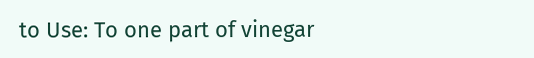to Use: To one part of vinegar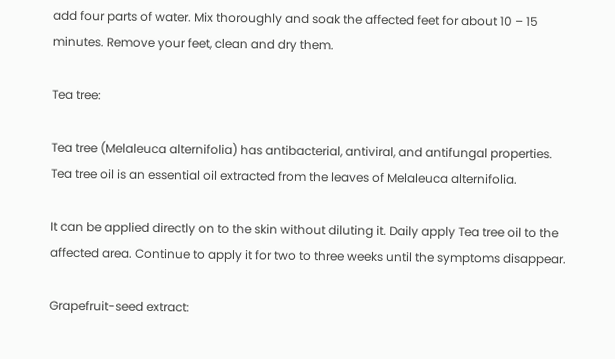add four parts of water. Mix thoroughly and soak the affected feet for about 10 – 15 minutes. Remove your feet, clean and dry them.

Tea tree:

Tea tree (Melaleuca alternifolia) has antibacterial, antiviral, and antifungal properties.  Tea tree oil is an essential oil extracted from the leaves of Melaleuca alternifolia.

It can be applied directly on to the skin without diluting it. Daily apply Tea tree oil to the affected area. Continue to apply it for two to three weeks until the symptoms disappear.

Grapefruit-seed extract: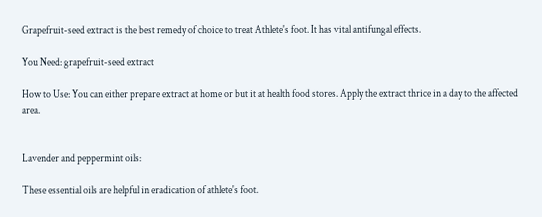Grapefruit-seed extract is the best remedy of choice to treat Athlete's foot. It has vital antifungal effects.

You Need: grapefruit-seed extract

How to Use: You can either prepare extract at home or but it at health food stores. Apply the extract thrice in a day to the affected area.


Lavender and peppermint oils:

These essential oils are helpful in eradication of athlete's foot.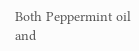Both Peppermint oil and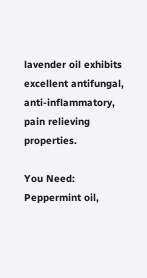lavender oil exhibits excellent antifungal, anti-inflammatory, pain relieving properties.

You Need: Peppermint oil,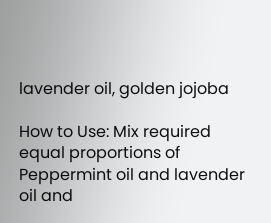lavender oil, golden jojoba

How to Use: Mix required equal proportions of Peppermint oil and lavender oil and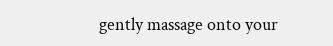gently massage onto your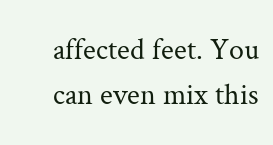affected feet. You can even mix this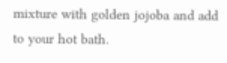mixture with golden jojoba and add to your hot bath.